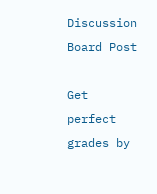Discussion Board Post

Get perfect grades by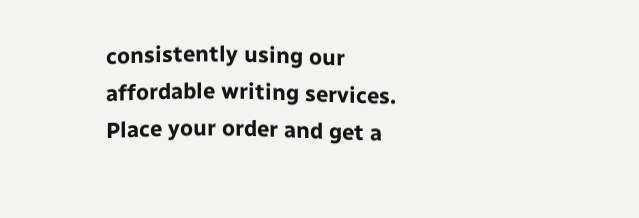consistently using our affordable writing services. Place your order and get a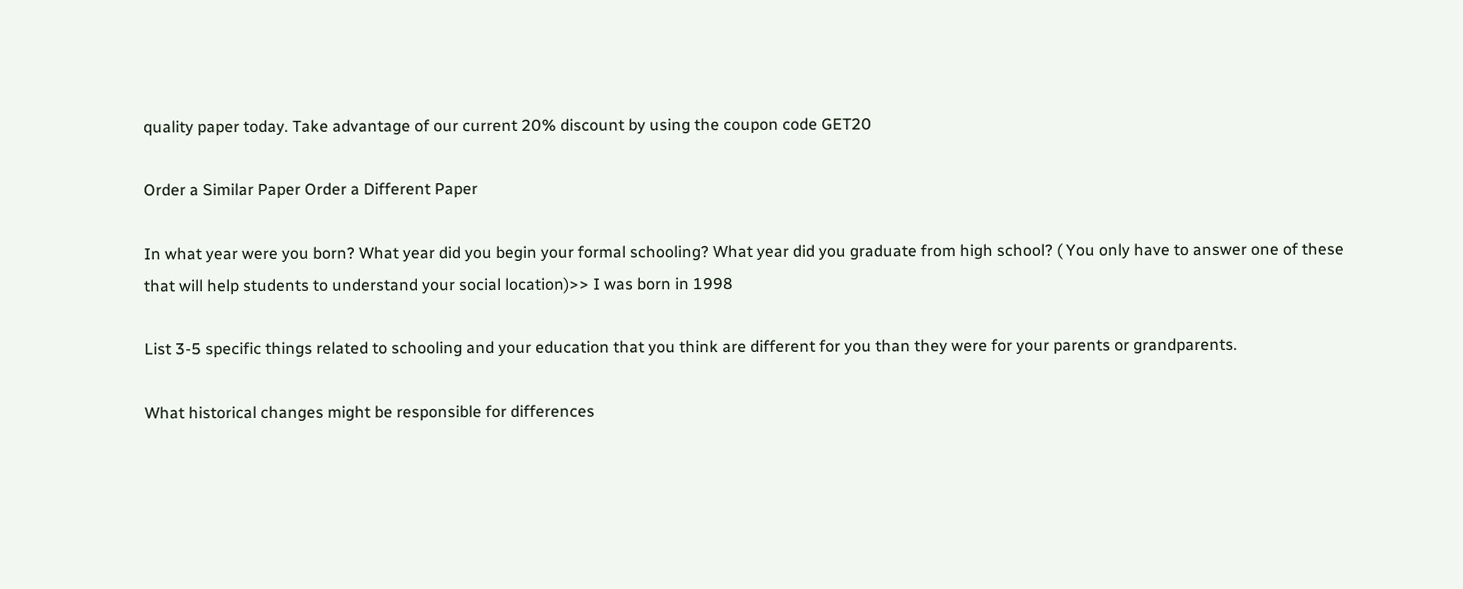quality paper today. Take advantage of our current 20% discount by using the coupon code GET20

Order a Similar Paper Order a Different Paper

In what year were you born? What year did you begin your formal schooling? What year did you graduate from high school? ( You only have to answer one of these that will help students to understand your social location)>> I was born in 1998

List 3-5 specific things related to schooling and your education that you think are different for you than they were for your parents or grandparents.

What historical changes might be responsible for differences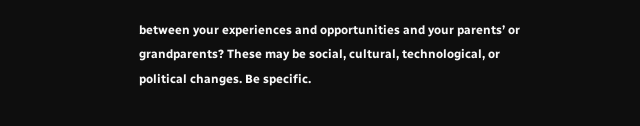between your experiences and opportunities and your parents’ or grandparents? These may be social, cultural, technological, or political changes. Be specific.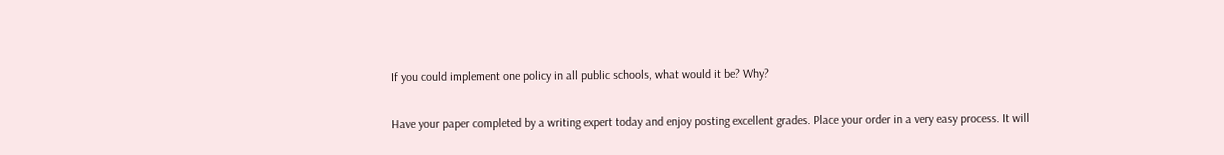If you could implement one policy in all public schools, what would it be? Why?

Have your paper completed by a writing expert today and enjoy posting excellent grades. Place your order in a very easy process. It will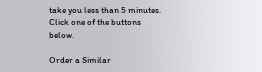take you less than 5 minutes. Click one of the buttons below.

Order a Similar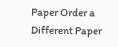Paper Order a Different Paper